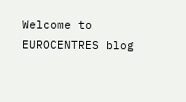Welcome to EUROCENTRES blog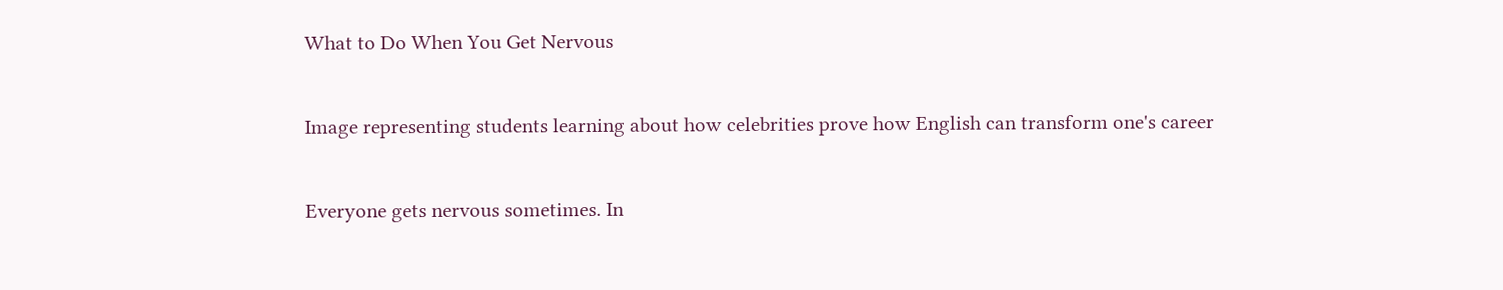What to Do When You Get Nervous

Image representing students learning about how celebrities prove how English can transform one's career

Everyone gets nervous sometimes. In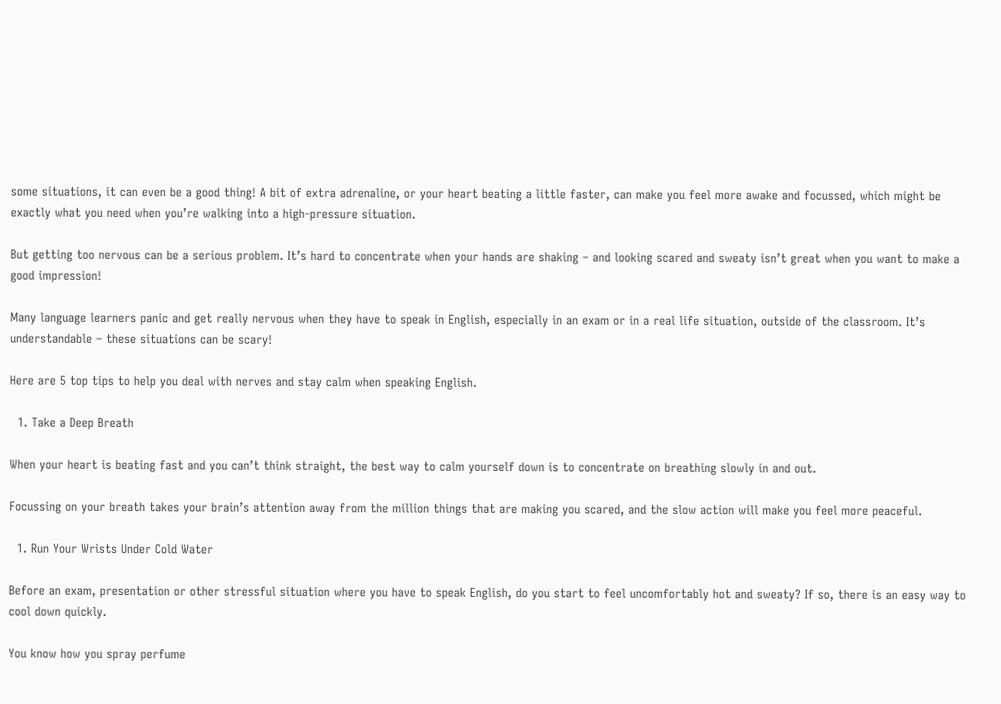some situations, it can even be a good thing! A bit of extra adrenaline, or your heart beating a little faster, can make you feel more awake and focussed, which might be exactly what you need when you’re walking into a high-pressure situation.

But getting too nervous can be a serious problem. It’s hard to concentrate when your hands are shaking – and looking scared and sweaty isn’t great when you want to make a good impression!

Many language learners panic and get really nervous when they have to speak in English, especially in an exam or in a real life situation, outside of the classroom. It’s understandable – these situations can be scary!

Here are 5 top tips to help you deal with nerves and stay calm when speaking English.

  1. Take a Deep Breath

When your heart is beating fast and you can’t think straight, the best way to calm yourself down is to concentrate on breathing slowly in and out.

Focussing on your breath takes your brain’s attention away from the million things that are making you scared, and the slow action will make you feel more peaceful.

  1. Run Your Wrists Under Cold Water

Before an exam, presentation or other stressful situation where you have to speak English, do you start to feel uncomfortably hot and sweaty? If so, there is an easy way to cool down quickly.

You know how you spray perfume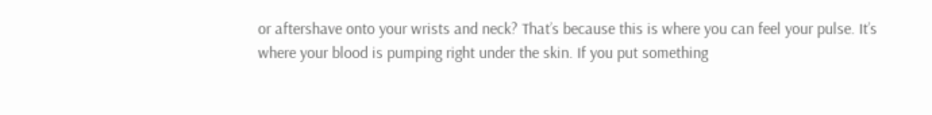or aftershave onto your wrists and neck? That’s because this is where you can feel your pulse. It’s where your blood is pumping right under the skin. If you put something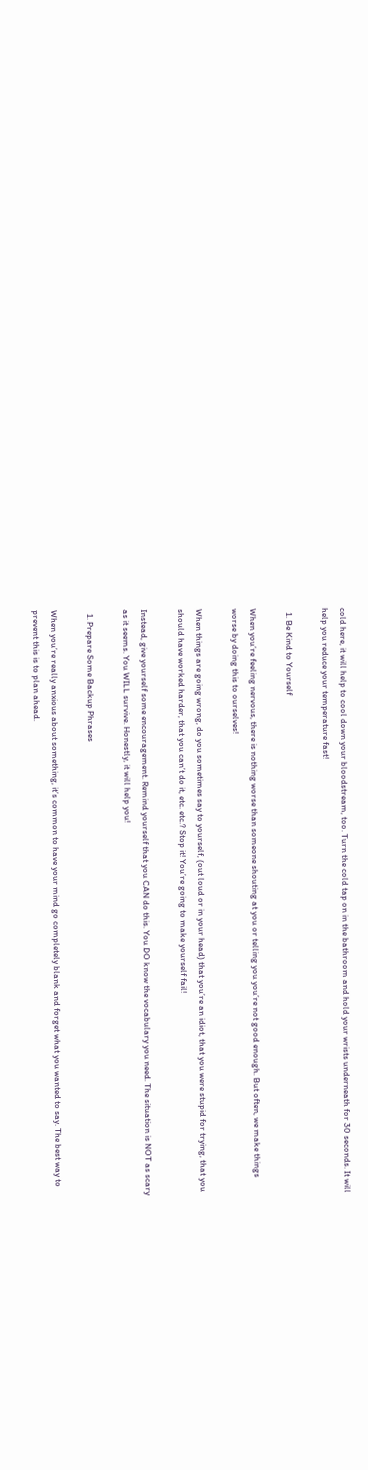cold here, it will help to cool down your bloodstream, too. Turn the cold tap on in the bathroom and hold your wrists underneath for 30 seconds. It will help you reduce your temperature fast!

  1. Be Kind to Yourself

When you’re feeling nervous, there is nothing worse than someone shouting at you or telling you you’re not good enough. But often, we make things worse by doing this to ourselves!

When things are going wrong, do you sometimes say to yourself, (out loud or in your head) that you’re an idiot, that you were stupid for trying, that you should have worked harder, that you can’t do it, etc. etc.? Stop it! You’re going to make yourself fail!

Instead, give yourself some encouragement. Remind yourself that you CAN do this. You DO know the vocabulary you need. The situation is NOT as scary as it seems. You WILL survive. Honestly, it will help you!

  1. Prepare Some Backup Phrases

When you’re really anxious about something, it’s common to have your mind go completely blank and forget what you wanted to say. The best way to prevent this is to plan ahead.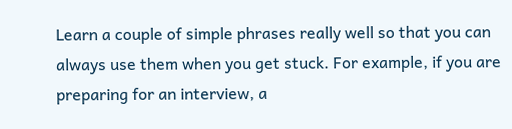Learn a couple of simple phrases really well so that you can always use them when you get stuck. For example, if you are preparing for an interview, a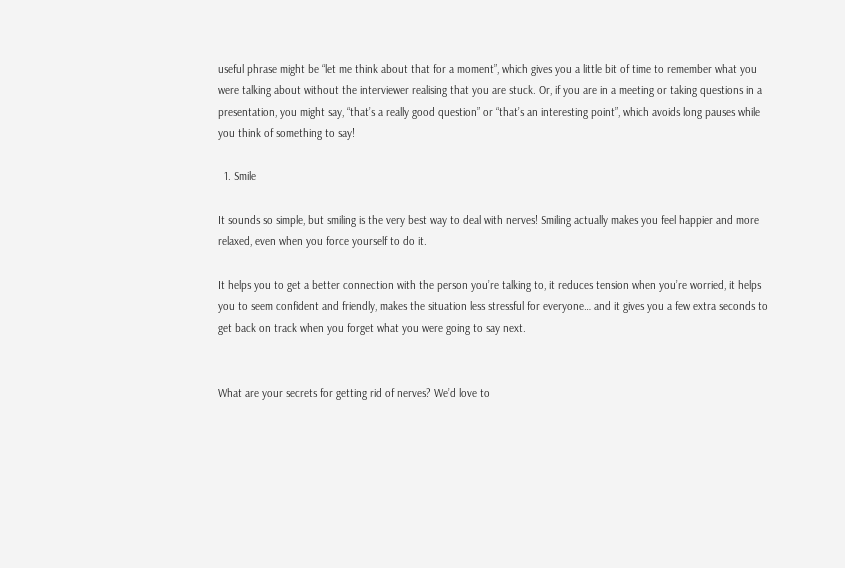useful phrase might be “let me think about that for a moment”, which gives you a little bit of time to remember what you were talking about without the interviewer realising that you are stuck. Or, if you are in a meeting or taking questions in a presentation, you might say, “that’s a really good question” or “that’s an interesting point”, which avoids long pauses while you think of something to say!

  1. Smile

It sounds so simple, but smiling is the very best way to deal with nerves! Smiling actually makes you feel happier and more relaxed, even when you force yourself to do it.

It helps you to get a better connection with the person you’re talking to, it reduces tension when you’re worried, it helps you to seem confident and friendly, makes the situation less stressful for everyone… and it gives you a few extra seconds to get back on track when you forget what you were going to say next.


What are your secrets for getting rid of nerves? We’d love to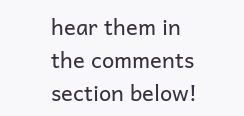hear them in the comments section below!